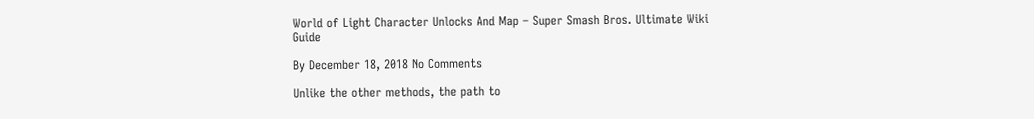World of Light Character Unlocks And Map – Super Smash Bros. Ultimate Wiki Guide

By December 18, 2018 No Comments

Unlike the other methods, the path to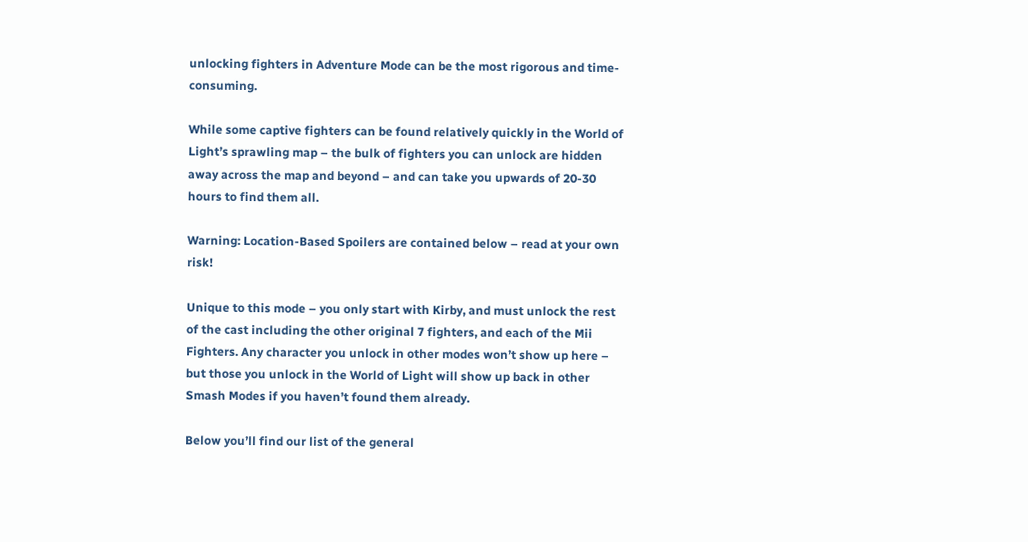unlocking fighters in Adventure Mode can be the most rigorous and time-consuming.

While some captive fighters can be found relatively quickly in the World of Light’s sprawling map – the bulk of fighters you can unlock are hidden away across the map and beyond – and can take you upwards of 20-30 hours to find them all.

Warning: Location-Based Spoilers are contained below – read at your own risk!

Unique to this mode – you only start with Kirby, and must unlock the rest of the cast including the other original 7 fighters, and each of the Mii Fighters. Any character you unlock in other modes won’t show up here – but those you unlock in the World of Light will show up back in other Smash Modes if you haven’t found them already.

Below you’ll find our list of the general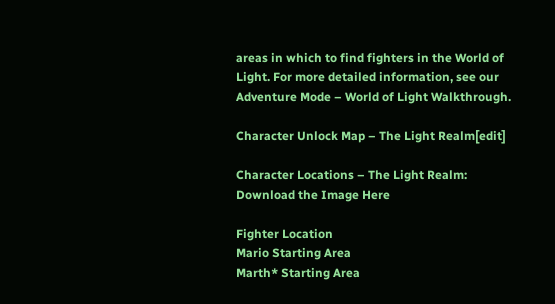areas in which to find fighters in the World of Light. For more detailed information, see our Adventure Mode – World of Light Walkthrough.

Character Unlock Map – The Light Realm[edit]

Character Locations – The Light Realm: Download the Image Here

Fighter Location
Mario Starting Area
Marth* Starting Area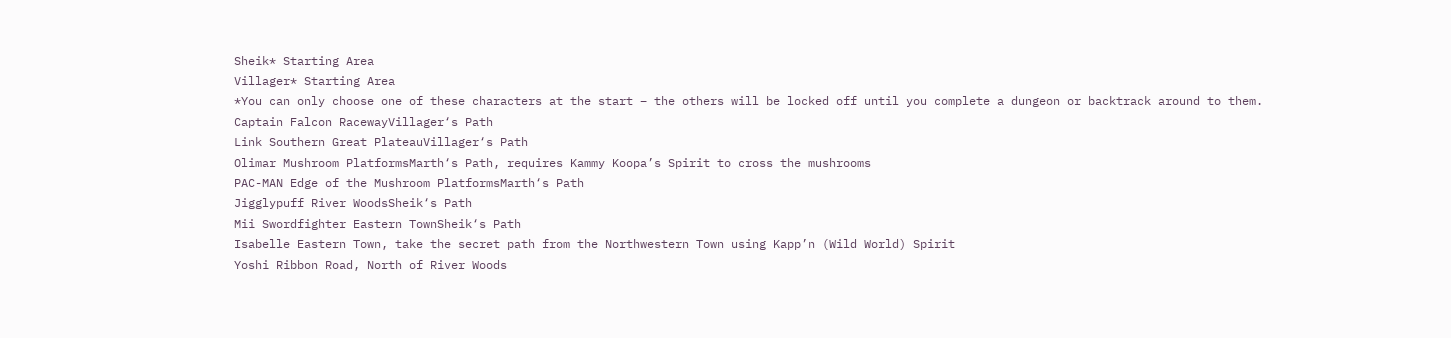Sheik* Starting Area
Villager* Starting Area
*You can only choose one of these characters at the start – the others will be locked off until you complete a dungeon or backtrack around to them.
Captain Falcon RacewayVillager‘s Path
Link Southern Great PlateauVillager‘s Path
Olimar Mushroom PlatformsMarth‘s Path, requires Kammy Koopa’s Spirit to cross the mushrooms
PAC-MAN Edge of the Mushroom PlatformsMarth‘s Path
Jigglypuff River WoodsSheik‘s Path
Mii Swordfighter Eastern TownSheik‘s Path
Isabelle Eastern Town, take the secret path from the Northwestern Town using Kapp’n (Wild World) Spirit
Yoshi Ribbon Road, North of River Woods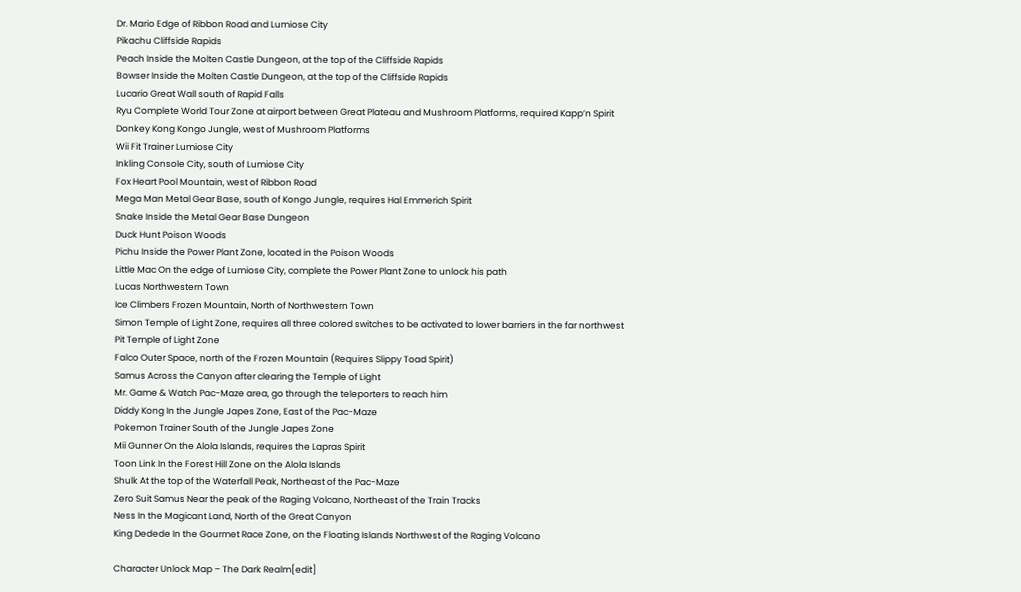Dr. Mario Edge of Ribbon Road and Lumiose City
Pikachu Cliffside Rapids
Peach Inside the Molten Castle Dungeon, at the top of the Cliffside Rapids
Bowser Inside the Molten Castle Dungeon, at the top of the Cliffside Rapids
Lucario Great Wall south of Rapid Falls
Ryu Complete World Tour Zone at airport between Great Plateau and Mushroom Platforms, required Kapp’n Spirit
Donkey Kong Kongo Jungle, west of Mushroom Platforms
Wii Fit Trainer Lumiose City
Inkling Console City, south of Lumiose City
Fox Heart Pool Mountain, west of Ribbon Road
Mega Man Metal Gear Base, south of Kongo Jungle, requires Hal Emmerich Spirit
Snake Inside the Metal Gear Base Dungeon
Duck Hunt Poison Woods
Pichu Inside the Power Plant Zone, located in the Poison Woods
Little Mac On the edge of Lumiose City, complete the Power Plant Zone to unlock his path
Lucas Northwestern Town
Ice Climbers Frozen Mountain, North of Northwestern Town
Simon Temple of Light Zone, requires all three colored switches to be activated to lower barriers in the far northwest
Pit Temple of Light Zone
Falco Outer Space, north of the Frozen Mountain (Requires Slippy Toad Spirit)
Samus Across the Canyon after clearing the Temple of Light
Mr. Game & Watch Pac-Maze area, go through the teleporters to reach him
Diddy Kong In the Jungle Japes Zone, East of the Pac-Maze
Pokemon Trainer South of the Jungle Japes Zone
Mii Gunner On the Alola Islands, requires the Lapras Spirit
Toon Link In the Forest Hill Zone on the Alola Islands
Shulk At the top of the Waterfall Peak, Northeast of the Pac-Maze
Zero Suit Samus Near the peak of the Raging Volcano, Northeast of the Train Tracks
Ness In the Magicant Land, North of the Great Canyon
King Dedede In the Gourmet Race Zone, on the Floating Islands Northwest of the Raging Volcano

Character Unlock Map – The Dark Realm[edit]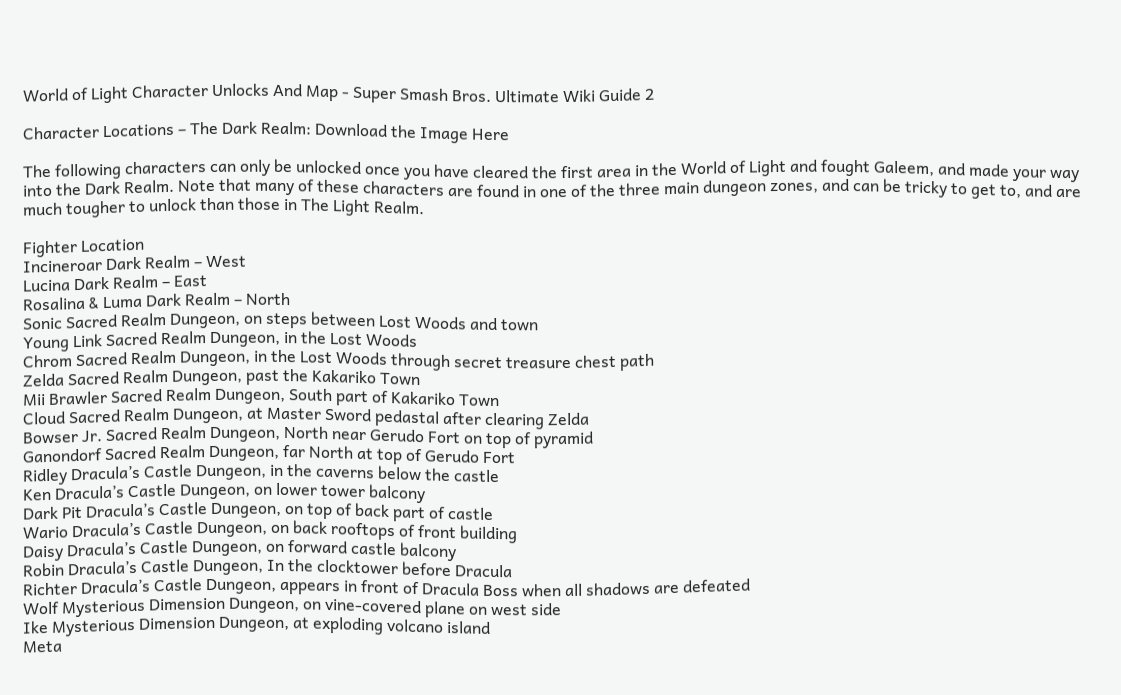World of Light Character Unlocks And Map - Super Smash Bros. Ultimate Wiki Guide 2

Character Locations – The Dark Realm: Download the Image Here

The following characters can only be unlocked once you have cleared the first area in the World of Light and fought Galeem, and made your way into the Dark Realm. Note that many of these characters are found in one of the three main dungeon zones, and can be tricky to get to, and are much tougher to unlock than those in The Light Realm.

Fighter Location
Incineroar Dark Realm – West
Lucina Dark Realm – East
Rosalina & Luma Dark Realm – North
Sonic Sacred Realm Dungeon, on steps between Lost Woods and town
Young Link Sacred Realm Dungeon, in the Lost Woods
Chrom Sacred Realm Dungeon, in the Lost Woods through secret treasure chest path
Zelda Sacred Realm Dungeon, past the Kakariko Town
Mii Brawler Sacred Realm Dungeon, South part of Kakariko Town
Cloud Sacred Realm Dungeon, at Master Sword pedastal after clearing Zelda
Bowser Jr. Sacred Realm Dungeon, North near Gerudo Fort on top of pyramid
Ganondorf Sacred Realm Dungeon, far North at top of Gerudo Fort
Ridley Dracula’s Castle Dungeon, in the caverns below the castle
Ken Dracula’s Castle Dungeon, on lower tower balcony
Dark Pit Dracula’s Castle Dungeon, on top of back part of castle
Wario Dracula’s Castle Dungeon, on back rooftops of front building
Daisy Dracula’s Castle Dungeon, on forward castle balcony
Robin Dracula’s Castle Dungeon, In the clocktower before Dracula
Richter Dracula’s Castle Dungeon, appears in front of Dracula Boss when all shadows are defeated
Wolf Mysterious Dimension Dungeon, on vine-covered plane on west side
Ike Mysterious Dimension Dungeon, at exploding volcano island
Meta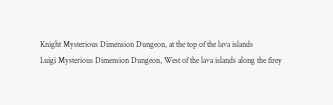Knight Mysterious Dimension Dungeon, at the top of the lava islands
Luigi Mysterious Dimension Dungeon, West of the lava islands along the firey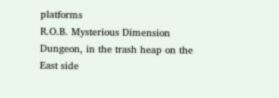platforms
R.O.B. Mysterious Dimension Dungeon, in the trash heap on the East side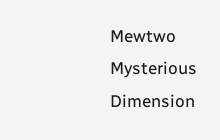Mewtwo Mysterious Dimension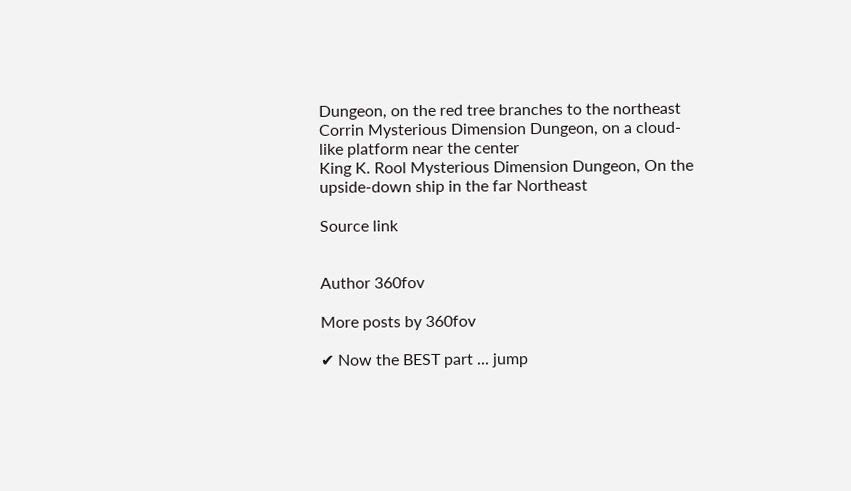Dungeon, on the red tree branches to the northeast
Corrin Mysterious Dimension Dungeon, on a cloud-like platform near the center
King K. Rool Mysterious Dimension Dungeon, On the upside-down ship in the far Northeast

Source link


Author 360fov

More posts by 360fov

✔ Now the BEST part ... jump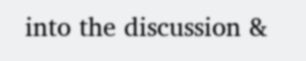into the discussion &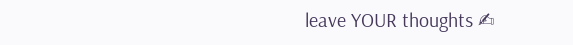leave YOUR thoughts ✍